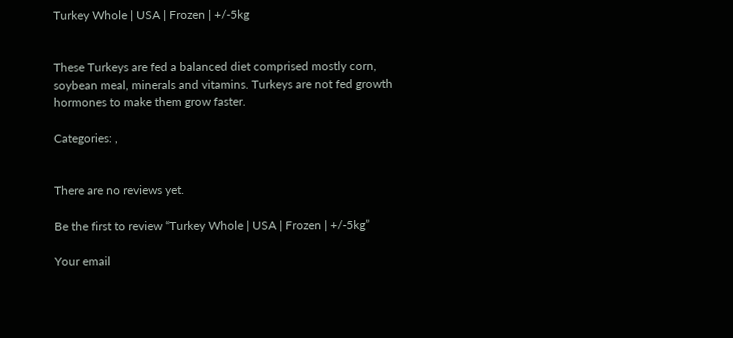Turkey Whole | USA | Frozen | +/-5kg


These Turkeys are fed a balanced diet comprised mostly corn, soybean meal, minerals and vitamins. Turkeys are not fed growth hormones to make them grow faster.

Categories: ,


There are no reviews yet.

Be the first to review “Turkey Whole | USA | Frozen | +/-5kg”

Your email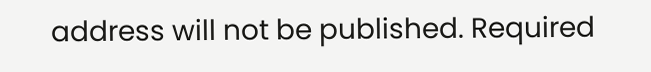address will not be published. Required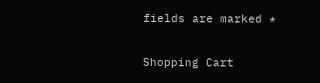fields are marked *

Shopping Cart